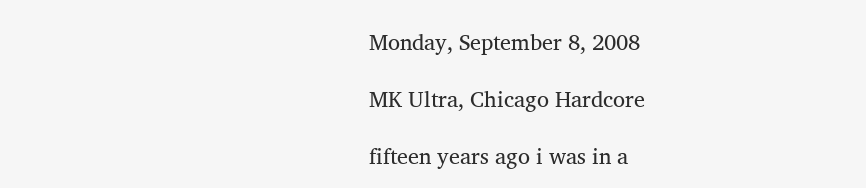Monday, September 8, 2008

MK Ultra, Chicago Hardcore

fifteen years ago i was in a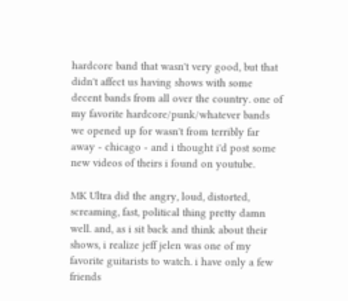hardcore band that wasn't very good, but that didn't affect us having shows with some decent bands from all over the country. one of my favorite hardcore/punk/whatever bands we opened up for wasn't from terribly far away - chicago - and i thought i'd post some new videos of theirs i found on youtube.

MK Ultra did the angry, loud, distorted, screaming, fast, political thing pretty damn well. and, as i sit back and think about their shows, i realize jeff jelen was one of my favorite guitarists to watch. i have only a few friends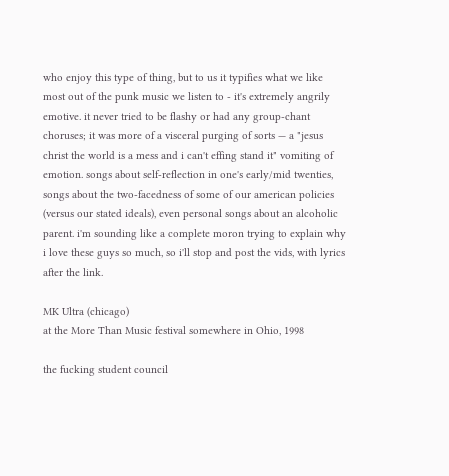who enjoy this type of thing, but to us it typifies what we like most out of the punk music we listen to - it's extremely angrily emotive. it never tried to be flashy or had any group-chant choruses; it was more of a visceral purging of sorts — a "jesus christ the world is a mess and i can't effing stand it" vomiting of emotion. songs about self-reflection in one's early/mid twenties, songs about the two-facedness of some of our american policies (versus our stated ideals), even personal songs about an alcoholic parent. i'm sounding like a complete moron trying to explain why i love these guys so much, so i'll stop and post the vids, with lyrics after the link.

MK Ultra (chicago)
at the More Than Music festival somewhere in Ohio, 1998

the fucking student council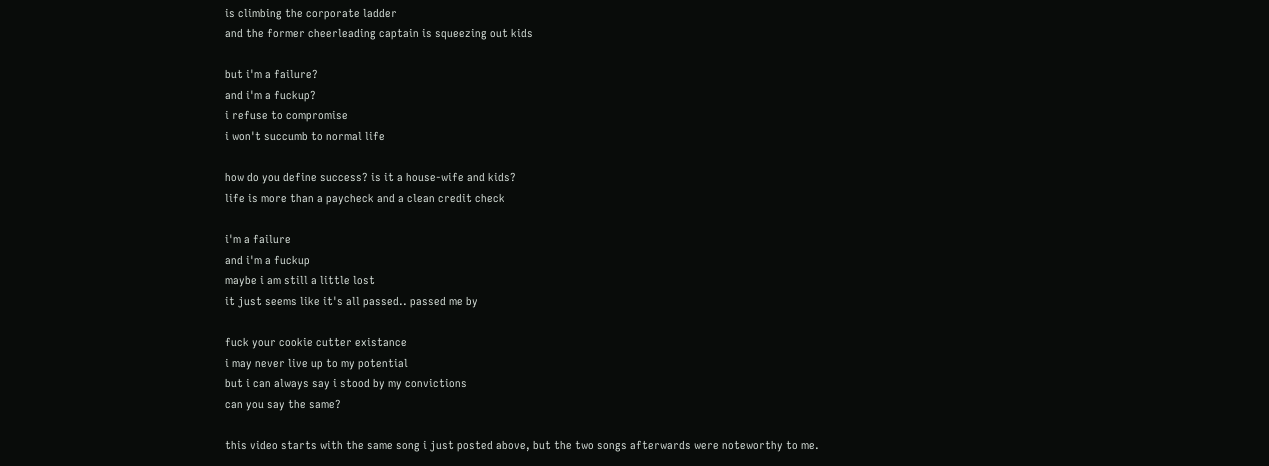is climbing the corporate ladder
and the former cheerleading captain is squeezing out kids

but i'm a failure?
and i'm a fuckup?
i refuse to compromise
i won't succumb to normal life

how do you define success? is it a house-wife and kids?
life is more than a paycheck and a clean credit check

i'm a failure
and i'm a fuckup
maybe i am still a little lost
it just seems like it's all passed.. passed me by

fuck your cookie cutter existance
i may never live up to my potential
but i can always say i stood by my convictions
can you say the same?

this video starts with the same song i just posted above, but the two songs afterwards were noteworthy to me.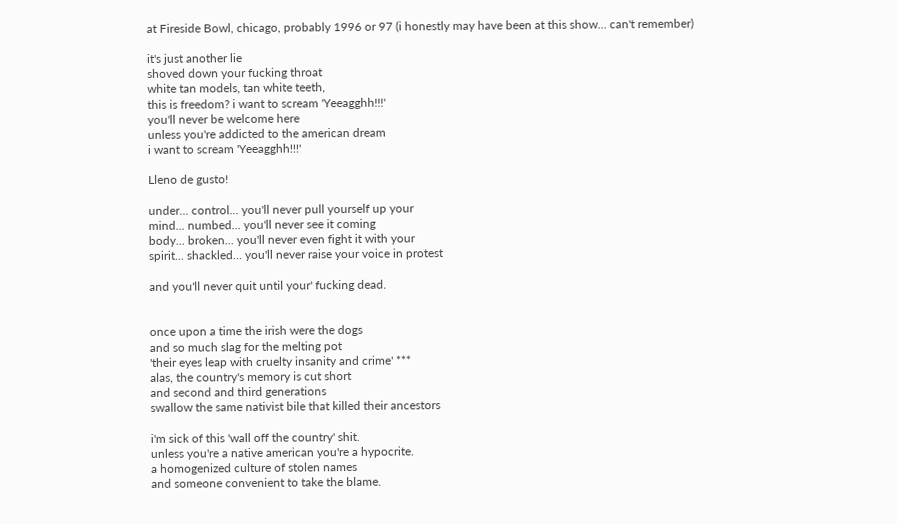at Fireside Bowl, chicago, probably 1996 or 97 (i honestly may have been at this show... can't remember)

it's just another lie
shoved down your fucking throat
white tan models, tan white teeth,
this is freedom? i want to scream 'Yeeagghh!!!'
you'll never be welcome here
unless you're addicted to the american dream
i want to scream 'Yeeagghh!!!'

Lleno de gusto!

under... control... you'll never pull yourself up your
mind... numbed... you'll never see it coming
body... broken... you'll never even fight it with your
spirit... shackled... you'll never raise your voice in protest

and you'll never quit until your' fucking dead.


once upon a time the irish were the dogs
and so much slag for the melting pot
'their eyes leap with cruelty insanity and crime' ***
alas, the country's memory is cut short
and second and third generations
swallow the same nativist bile that killed their ancestors

i'm sick of this 'wall off the country' shit.
unless you're a native american you're a hypocrite.
a homogenized culture of stolen names
and someone convenient to take the blame.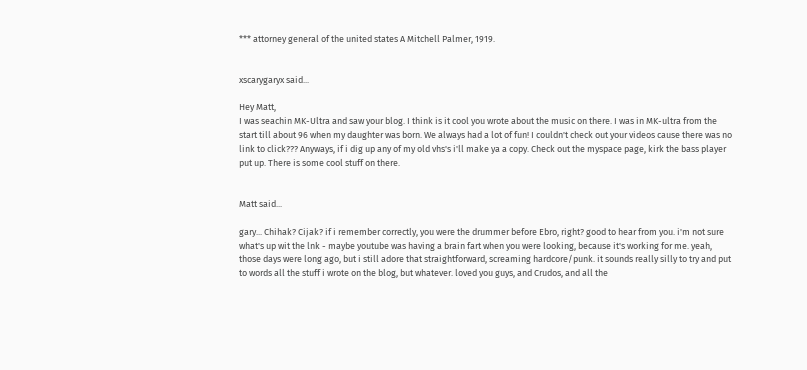*** attorney general of the united states A Mitchell Palmer, 1919.


xscarygaryx said...

Hey Matt,
I was seachin MK-Ultra and saw your blog. I think is it cool you wrote about the music on there. I was in MK-ultra from the start till about 96 when my daughter was born. We always had a lot of fun! I couldn't check out your videos cause there was no link to click??? Anyways, if i dig up any of my old vhs's i'll make ya a copy. Check out the myspace page, kirk the bass player put up. There is some cool stuff on there.


Matt said...

gary... Chihak? Cijak? if i remember correctly, you were the drummer before Ebro, right? good to hear from you. i'm not sure what's up wit the lnk - maybe youtube was having a brain fart when you were looking, because it's working for me. yeah, those days were long ago, but i still adore that straightforward, screaming hardcore/punk. it sounds really silly to try and put to words all the stuff i wrote on the blog, but whatever. loved you guys, and Crudos, and all the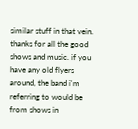similar stuff in that vein. thanks for all the good shows and music. if you have any old flyers around, the band i'm referring to would be from shows in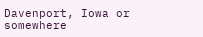Davenport, Iowa or somewhere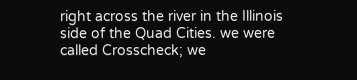right across the river in the Illinois side of the Quad Cities. we were called Crosscheck; we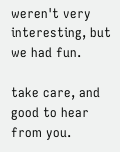weren't very interesting, but we had fun.

take care, and good to hear from you.